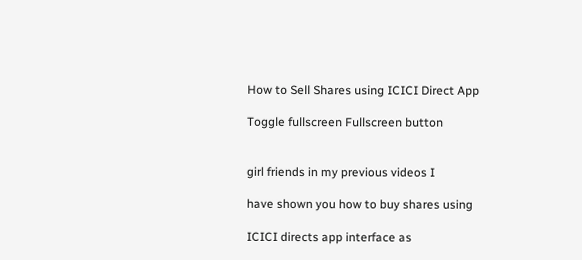How to Sell Shares using ICICI Direct App

Toggle fullscreen Fullscreen button


girl friends in my previous videos I

have shown you how to buy shares using

ICICI directs app interface as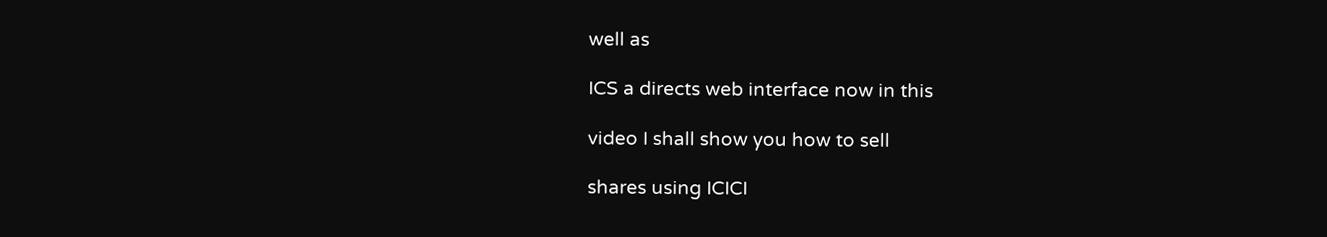well as

ICS a directs web interface now in this

video I shall show you how to sell

shares using ICICI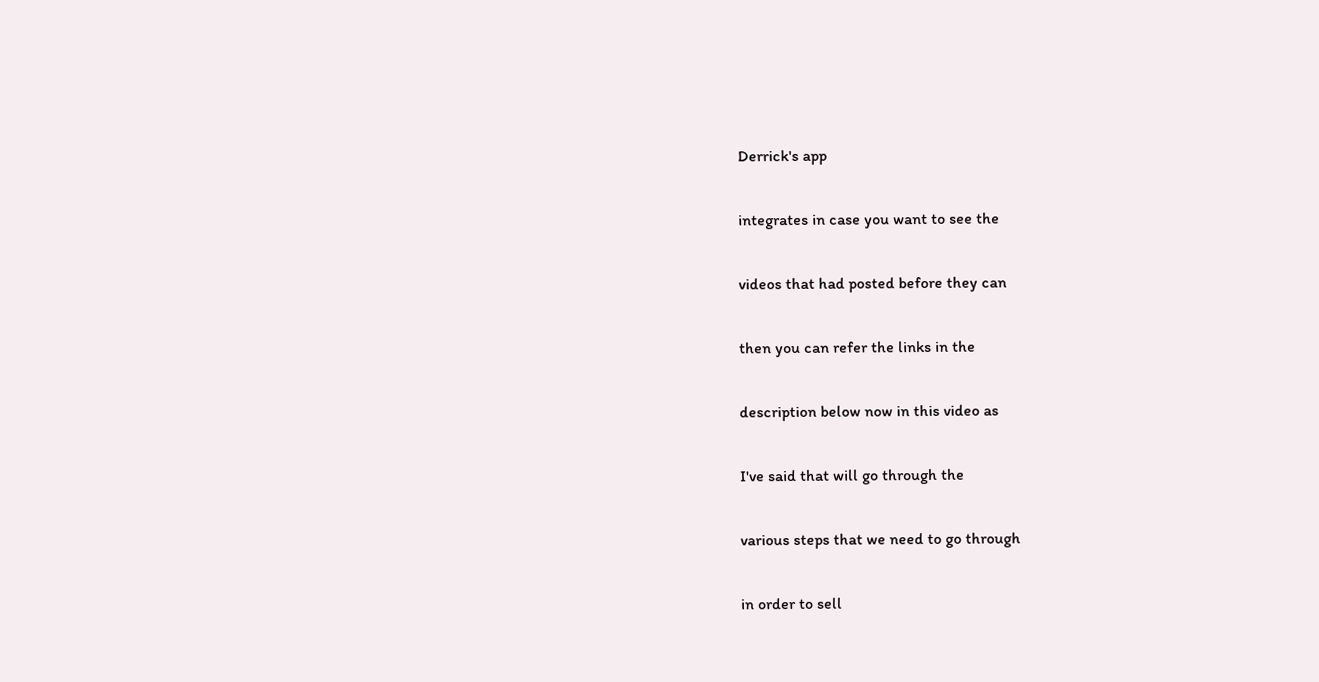Derrick's app

integrates in case you want to see the

videos that had posted before they can

then you can refer the links in the

description below now in this video as

I've said that will go through the

various steps that we need to go through

in order to sell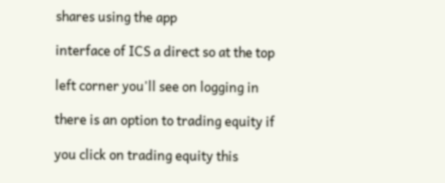shares using the app

interface of ICS a direct so at the top

left corner you'll see on logging in

there is an option to trading equity if

you click on trading equity this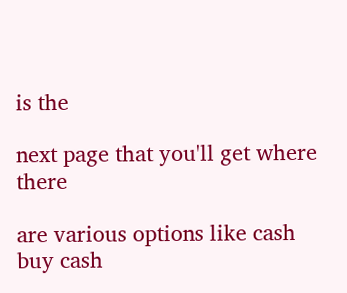is the

next page that you'll get where there

are various options like cash buy cash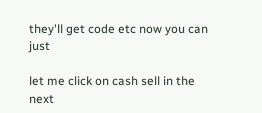they'll get code etc now you can just

let me click on cash sell in the next